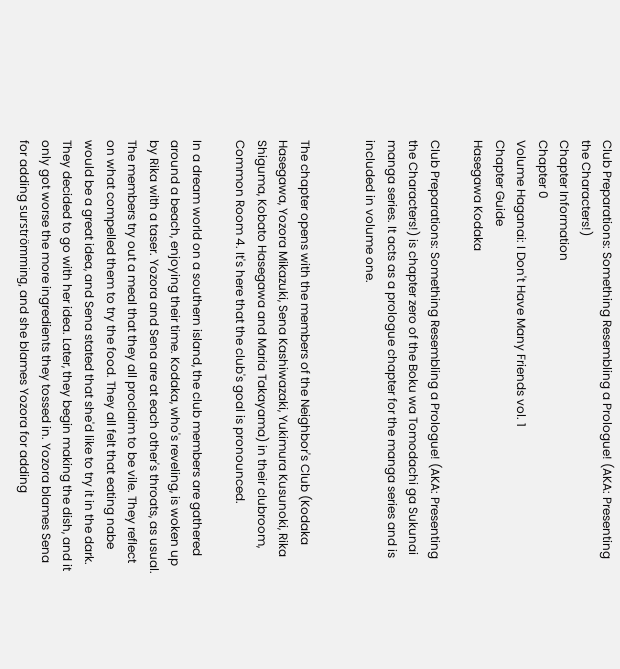Club Preparations: Something Resembling a Prologue! (AKA: Presenting the Characters!)
Chapter Information
Chapter 0
Volume Haganai: I Don't Have Many Friends vol. 1
Chapter Guide
Hasegawa Kodaka

Club Preparations: Something Resembling a Prologue! (AKA: Presenting the Characters!) is chapter zero of the Boku wa Tomodachi ga Sukunai manga series. It acts as a prologue chapter for the manga series and is included in volume one.


The chapter opens with the members of the Neighbor's Club (Kodaka Hasegawa, Yozora Mikazuki, Sena Kashiwazaki, Yukimura Kusunoki, Rika Shiguma, Kobato Hasegawa and Maria Takayama) in their clubroom, Common Room 4. It's here that the club's goal is pronounced.

In a dream world on a southern island, the club members are gathered around a beach, enjoying their time. Kodaka, who's reveling, is woken up by Rika with a taser. Yozora and Sena are at each other's throats, as usual. The members try out a meal that they all proclaim to be vile. They reflect on what compelled them to try the food. They all felt that eating nabe would be a great idea, and Sena stated that she'd like to try it in the dark. They decided to go with her idea. Later, they begin making the dish, and it only got worse the more ingredients they tossed in. Yozora blames Sena for adding surströmming, and she blames Yozora for adding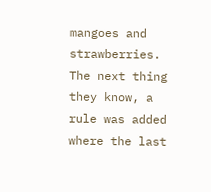mangoes and strawberries. The next thing they know, a rule was added where the last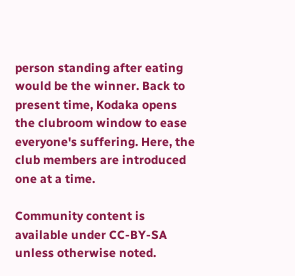person standing after eating would be the winner. Back to present time, Kodaka opens the clubroom window to ease everyone's suffering. Here, the club members are introduced one at a time.

Community content is available under CC-BY-SA unless otherwise noted.